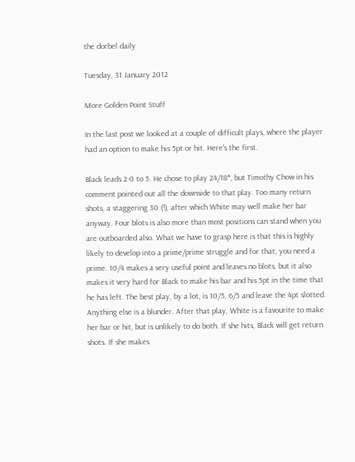the dorbel daily

Tuesday, 31 January 2012

More Golden Point Stuff

In the last post we looked at a couple of difficult plays, where the player had an option to make his 5pt or hit. Here's the first.

Black leads 2-0 to 5. He chose to play 24/18*, but Timothy Chow in his comment pointed out all the downside to that play. Too many return shots, a staggering 30 (!), after which White may well make her bar anyway. Four blots is also more than most positions can stand when you are outboarded also. What we have to grasp here is that this is highly likely to develop into a prime/prime struggle and for that, you need a prime. 10/4 makes a very useful point and leaves no blots, but it also makes it very hard for Black to make his bar and his 5pt in the time that he has left. The best play, by a lot, is 10/5, 6/5 and leave the 4pt slotted. Anything else is a blunder. After that play, White is a favourite to make her bar or hit, but is unlikely to do both. If she hits, Black will get return shots. If she makes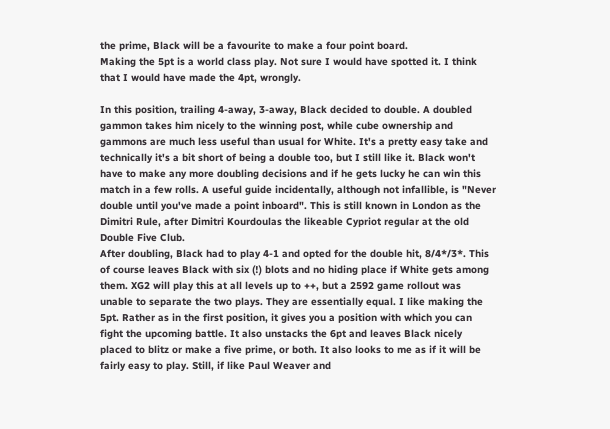the prime, Black will be a favourite to make a four point board.
Making the 5pt is a world class play. Not sure I would have spotted it. I think that I would have made the 4pt, wrongly.

In this position, trailing 4-away, 3-away, Black decided to double. A doubled gammon takes him nicely to the winning post, while cube ownership and gammons are much less useful than usual for White. It's a pretty easy take and technically it's a bit short of being a double too, but I still like it. Black won't have to make any more doubling decisions and if he gets lucky he can win this match in a few rolls. A useful guide incidentally, although not infallible, is "Never double until you've made a point inboard". This is still known in London as the Dimitri Rule, after Dimitri Kourdoulas the likeable Cypriot regular at the old Double Five Club.
After doubling, Black had to play 4-1 and opted for the double hit, 8/4*/3*. This of course leaves Black with six (!) blots and no hiding place if White gets among them. XG2 will play this at all levels up to ++, but a 2592 game rollout was unable to separate the two plays. They are essentially equal. I like making the 5pt. Rather as in the first position, it gives you a position with which you can fight the upcoming battle. It also unstacks the 6pt and leaves Black nicely placed to blitz or make a five prime, or both. It also looks to me as if it will be fairly easy to play. Still, if like Paul Weaver and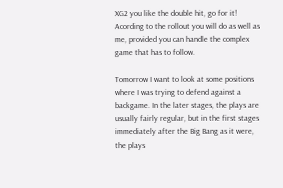XG2 you like the double hit, go for it! Acording to the rollout you will do as well as me, provided you can handle the complex game that has to follow.

Tomorrow I want to look at some positions where I was trying to defend against a backgame. In the later stages, the plays are usually fairly regular, but in the first stages immediately after the Big Bang as it were, the plays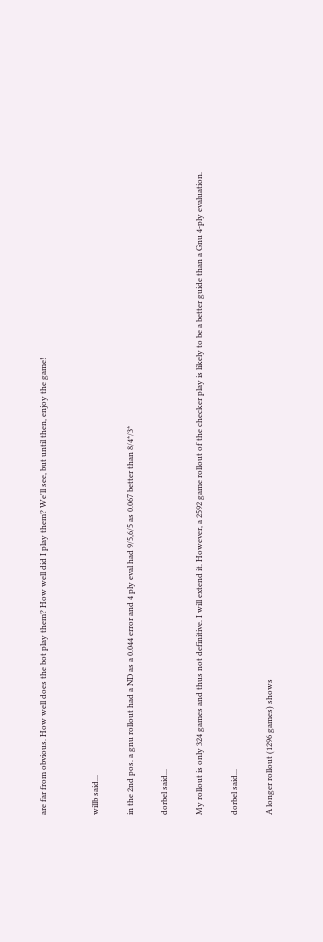are far from obvious. How well does the bot play them? How well did I play them? We'll see, but until then, enjoy the game!


willb said...

in the 2nd pos. a gnu rollout had a ND as a 0.044 error and 4 ply eval had 9/5,6/5 as 0.067 better than 8/4*/3*

dorbel said...

My rollout is only 324 games and thus not definitive. I will extend it. However, a 2592 game rollout of the checker play is likely to be a better guide than a Gnu 4-ply evaluation.

dorbel said...

A longer rollout (1296 games) shows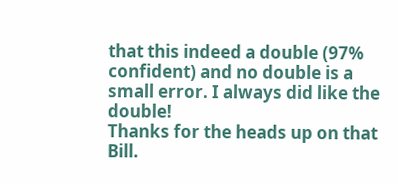that this indeed a double (97% confident) and no double is a small error. I always did like the double!
Thanks for the heads up on that Bill.